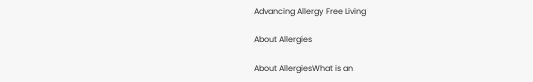Advancing Allergy Free Living

About Allergies

About AllergiesWhat is an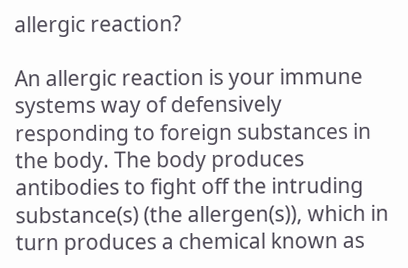allergic reaction?

An allergic reaction is your immune systems way of defensively responding to foreign substances in the body. The body produces antibodies to fight off the intruding substance(s) (the allergen(s)), which in turn produces a chemical known as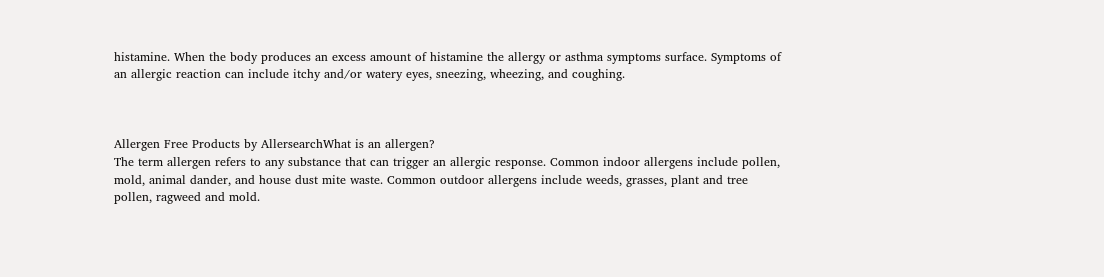histamine. When the body produces an excess amount of histamine the allergy or asthma symptoms surface. Symptoms of an allergic reaction can include itchy and/or watery eyes, sneezing, wheezing, and coughing.



Allergen Free Products by AllersearchWhat is an allergen?
The term allergen refers to any substance that can trigger an allergic response. Common indoor allergens include pollen, mold, animal dander, and house dust mite waste. Common outdoor allergens include weeds, grasses, plant and tree pollen, ragweed and mold.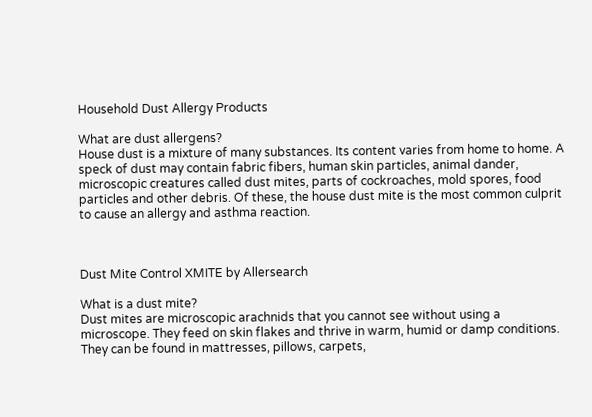Household Dust Allergy Products

What are dust allergens?
House dust is a mixture of many substances. Its content varies from home to home. A speck of dust may contain fabric fibers, human skin particles, animal dander, microscopic creatures called dust mites, parts of cockroaches, mold spores, food particles and other debris. Of these, the house dust mite is the most common culprit to cause an allergy and asthma reaction.



Dust Mite Control XMITE by Allersearch

What is a dust mite?
Dust mites are microscopic arachnids that you cannot see without using a microscope. They feed on skin flakes and thrive in warm, humid or damp conditions. They can be found in mattresses, pillows, carpets,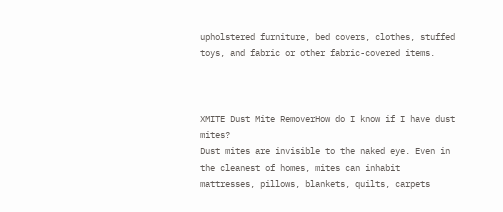upholstered furniture, bed covers, clothes, stuffed toys, and fabric or other fabric-covered items.



XMITE Dust Mite RemoverHow do I know if I have dust mites?
Dust mites are invisible to the naked eye. Even in the cleanest of homes, mites can inhabit mattresses, pillows, blankets, quilts, carpets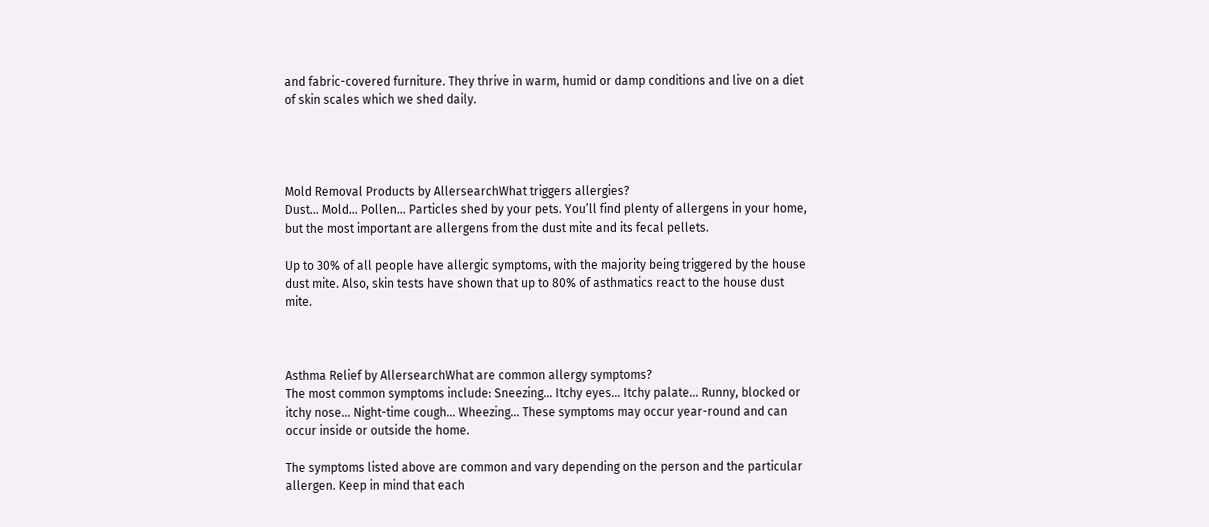and fabric-covered furniture. They thrive in warm, humid or damp conditions and live on a diet of skin scales which we shed daily.




Mold Removal Products by AllersearchWhat triggers allergies?
Dust… Mold… Pollen… Particles shed by your pets. You’ll find plenty of allergens in your home, but the most important are allergens from the dust mite and its fecal pellets.

Up to 30% of all people have allergic symptoms, with the majority being triggered by the house dust mite. Also, skin tests have shown that up to 80% of asthmatics react to the house dust mite.



Asthma Relief by AllersearchWhat are common allergy symptoms?
The most common symptoms include: Sneezing… Itchy eyes… Itchy palate… Runny, blocked or itchy nose… Night-time cough… Wheezing… These symptoms may occur year-round and can occur inside or outside the home.

The symptoms listed above are common and vary depending on the person and the particular allergen. Keep in mind that each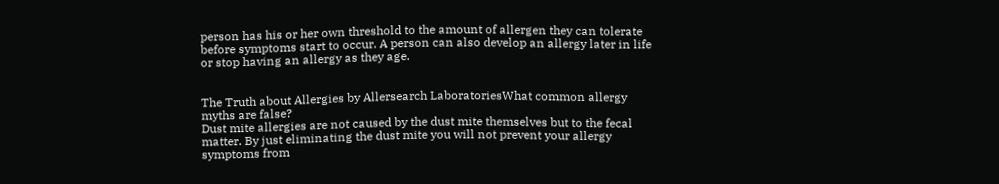person has his or her own threshold to the amount of allergen they can tolerate before symptoms start to occur. A person can also develop an allergy later in life or stop having an allergy as they age.


The Truth about Allergies by Allersearch LaboratoriesWhat common allergy myths are false?
Dust mite allergies are not caused by the dust mite themselves but to the fecal matter. By just eliminating the dust mite you will not prevent your allergy symptoms from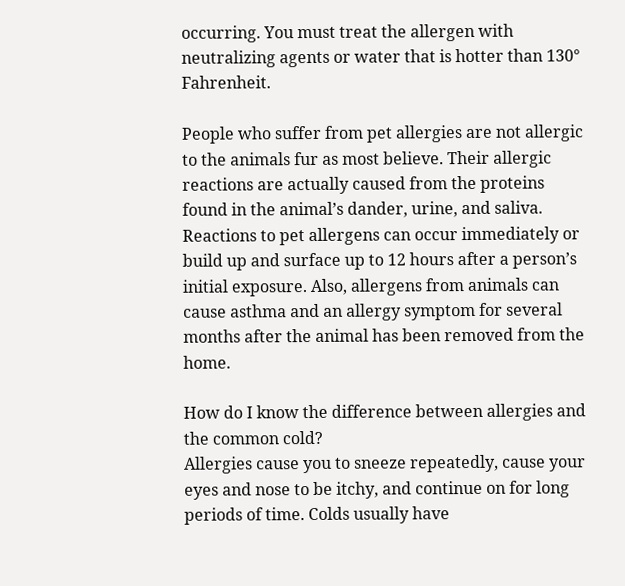occurring. You must treat the allergen with neutralizing agents or water that is hotter than 130° Fahrenheit.

People who suffer from pet allergies are not allergic to the animals fur as most believe. Their allergic reactions are actually caused from the proteins found in the animal’s dander, urine, and saliva. Reactions to pet allergens can occur immediately or build up and surface up to 12 hours after a person’s initial exposure. Also, allergens from animals can cause asthma and an allergy symptom for several months after the animal has been removed from the home.

How do I know the difference between allergies and the common cold?
Allergies cause you to sneeze repeatedly, cause your eyes and nose to be itchy, and continue on for long periods of time. Colds usually have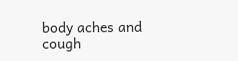body aches and cough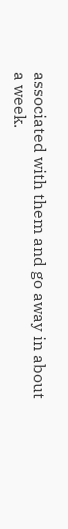associated with them and go away in about a week.